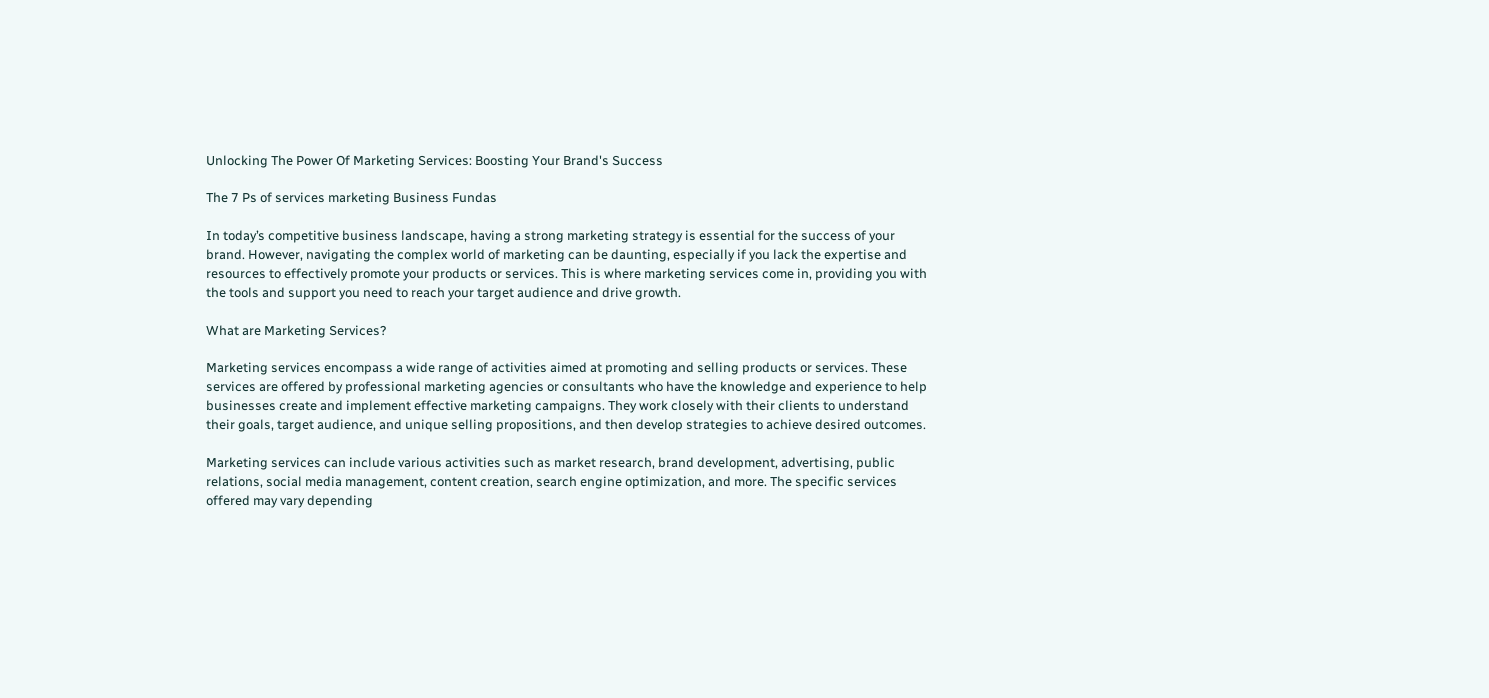Unlocking The Power Of Marketing Services: Boosting Your Brand's Success

The 7 Ps of services marketing Business Fundas

In today’s competitive business landscape, having a strong marketing strategy is essential for the success of your brand. However, navigating the complex world of marketing can be daunting, especially if you lack the expertise and resources to effectively promote your products or services. This is where marketing services come in, providing you with the tools and support you need to reach your target audience and drive growth.

What are Marketing Services?

Marketing services encompass a wide range of activities aimed at promoting and selling products or services. These services are offered by professional marketing agencies or consultants who have the knowledge and experience to help businesses create and implement effective marketing campaigns. They work closely with their clients to understand their goals, target audience, and unique selling propositions, and then develop strategies to achieve desired outcomes.

Marketing services can include various activities such as market research, brand development, advertising, public relations, social media management, content creation, search engine optimization, and more. The specific services offered may vary depending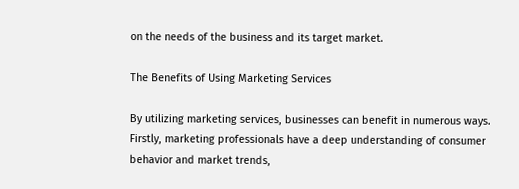on the needs of the business and its target market.

The Benefits of Using Marketing Services

By utilizing marketing services, businesses can benefit in numerous ways. Firstly, marketing professionals have a deep understanding of consumer behavior and market trends,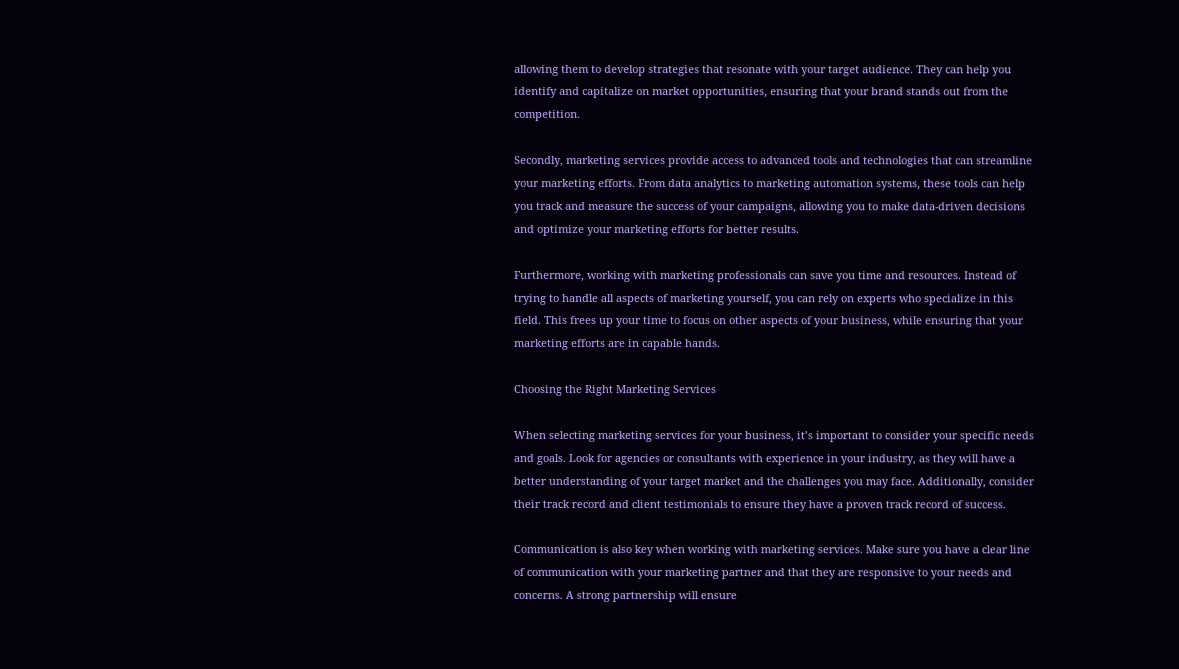allowing them to develop strategies that resonate with your target audience. They can help you identify and capitalize on market opportunities, ensuring that your brand stands out from the competition.

Secondly, marketing services provide access to advanced tools and technologies that can streamline your marketing efforts. From data analytics to marketing automation systems, these tools can help you track and measure the success of your campaigns, allowing you to make data-driven decisions and optimize your marketing efforts for better results.

Furthermore, working with marketing professionals can save you time and resources. Instead of trying to handle all aspects of marketing yourself, you can rely on experts who specialize in this field. This frees up your time to focus on other aspects of your business, while ensuring that your marketing efforts are in capable hands.

Choosing the Right Marketing Services

When selecting marketing services for your business, it’s important to consider your specific needs and goals. Look for agencies or consultants with experience in your industry, as they will have a better understanding of your target market and the challenges you may face. Additionally, consider their track record and client testimonials to ensure they have a proven track record of success.

Communication is also key when working with marketing services. Make sure you have a clear line of communication with your marketing partner and that they are responsive to your needs and concerns. A strong partnership will ensure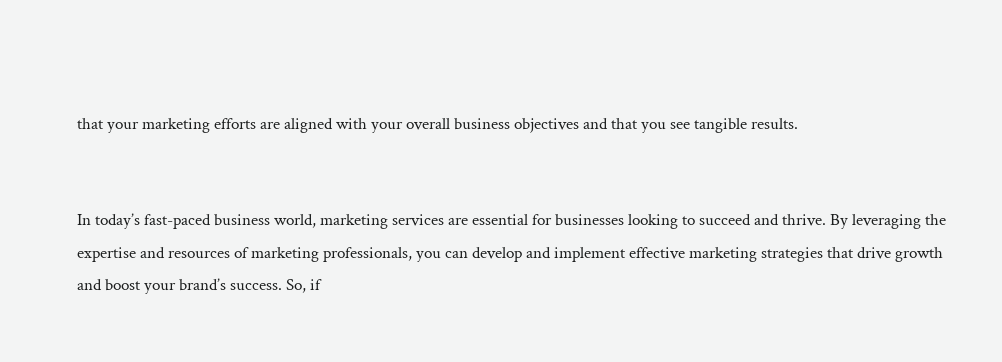that your marketing efforts are aligned with your overall business objectives and that you see tangible results.


In today’s fast-paced business world, marketing services are essential for businesses looking to succeed and thrive. By leveraging the expertise and resources of marketing professionals, you can develop and implement effective marketing strategies that drive growth and boost your brand’s success. So, if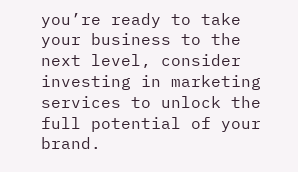you’re ready to take your business to the next level, consider investing in marketing services to unlock the full potential of your brand.